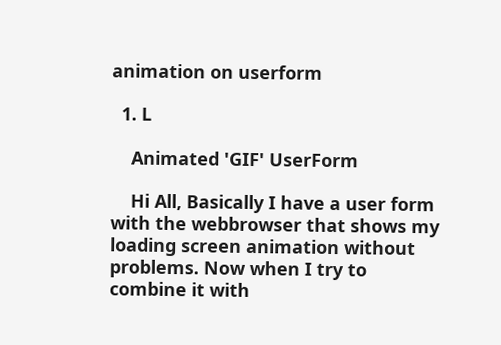animation on userform

  1. L

    Animated 'GIF' UserForm

    Hi All, Basically I have a user form with the webbrowser that shows my loading screen animation without problems. Now when I try to combine it with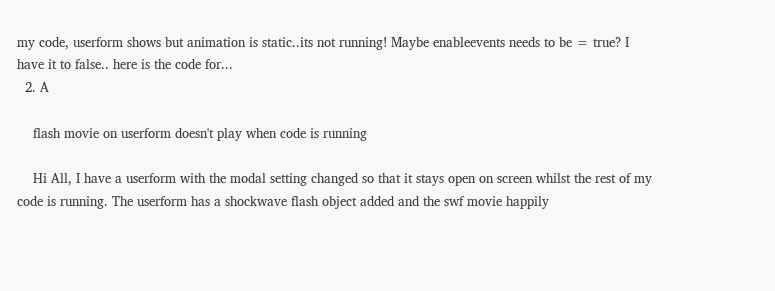my code, userform shows but animation is static..its not running! Maybe enableevents needs to be = true? I have it to false.. here is the code for...
  2. A

    flash movie on userform doesn't play when code is running

    Hi All, I have a userform with the modal setting changed so that it stays open on screen whilst the rest of my code is running. The userform has a shockwave flash object added and the swf movie happily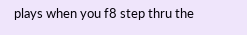plays when you f8 step thru the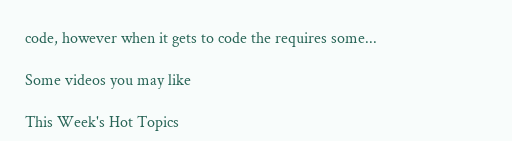code, however when it gets to code the requires some...

Some videos you may like

This Week's Hot Topics